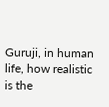Guruji, in human life, how realistic is the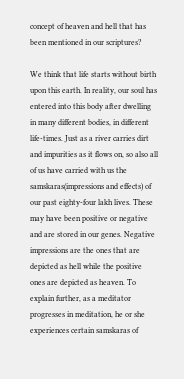concept of heaven and hell that has been mentioned in our scriptures?

We think that life starts without birth upon this earth. In reality, our soul has entered into this body after dwelling in many different bodies, in different life-times. Just as a river carries dirt and impurities as it flows on, so also all of us have carried with us the samskaras(impressions and effects) of our past eighty-four lakh lives. These may have been positive or negative and are stored in our genes. Negative impressions are the ones that are depicted as hell while the positive ones are depicted as heaven. To explain further, as a meditator progresses in meditation, he or she experiences certain samskaras of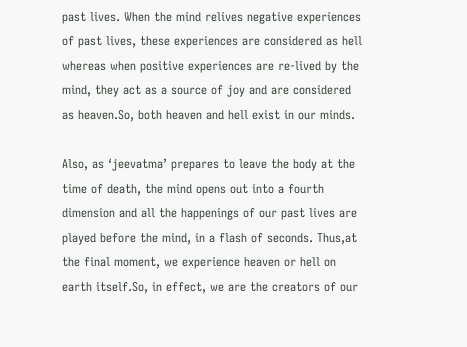past lives. When the mind relives negative experiences of past lives, these experiences are considered as hell whereas when positive experiences are re-lived by the mind, they act as a source of joy and are considered as heaven.So, both heaven and hell exist in our minds.

Also, as ‘jeevatma’ prepares to leave the body at the time of death, the mind opens out into a fourth dimension and all the happenings of our past lives are played before the mind, in a flash of seconds. Thus,at the final moment, we experience heaven or hell on earth itself.So, in effect, we are the creators of our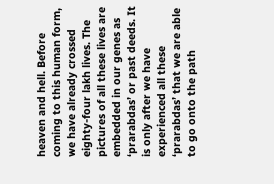heaven and hell. Before coming to this human form, we have already crossed eighty-four lakh lives. The pictures of all these lives are embedded in our genes as ‘prarabdas’ or past deeds. It is only after we have experienced all these ‘prarabdas’ that we are able to go onto the path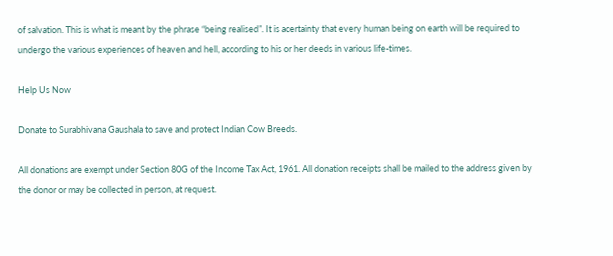of salvation. This is what is meant by the phrase “being realised”. It is acertainty that every human being on earth will be required to undergo the various experiences of heaven and hell, according to his or her deeds in various life-times.

Help Us Now

Donate to Surabhivana Gaushala to save and protect Indian Cow Breeds.

All donations are exempt under Section 80G of the Income Tax Act, 1961. All donation receipts shall be mailed to the address given by the donor or may be collected in person, at request.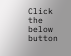Click the below button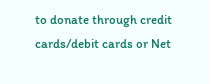to donate through credit cards/debit cards or Net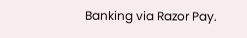Banking via Razor Pay.